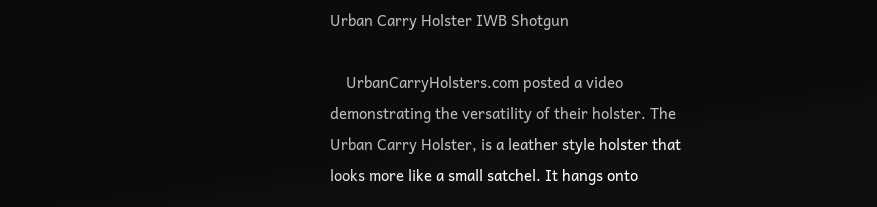Urban Carry Holster IWB Shotgun

    UrbanCarryHolsters.com posted a video demonstrating the versatility of their holster. The Urban Carry Holster, is a leather style holster that looks more like a small satchel. It hangs onto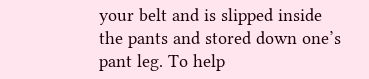your belt and is slipped inside the pants and stored down one’s pant leg. To help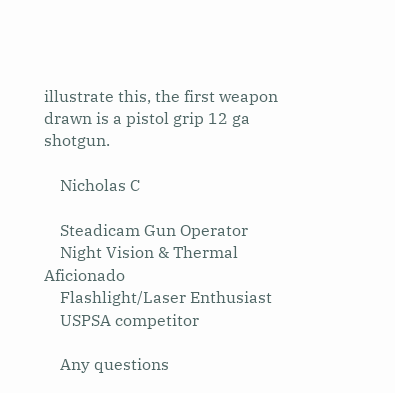illustrate this, the first weapon drawn is a pistol grip 12 ga shotgun.

    Nicholas C

    Steadicam Gun Operator
    Night Vision & Thermal Aficionado
    Flashlight/Laser Enthusiast
    USPSA competitor

    Any questions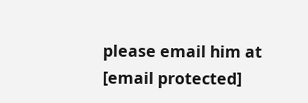please email him at [email protected]